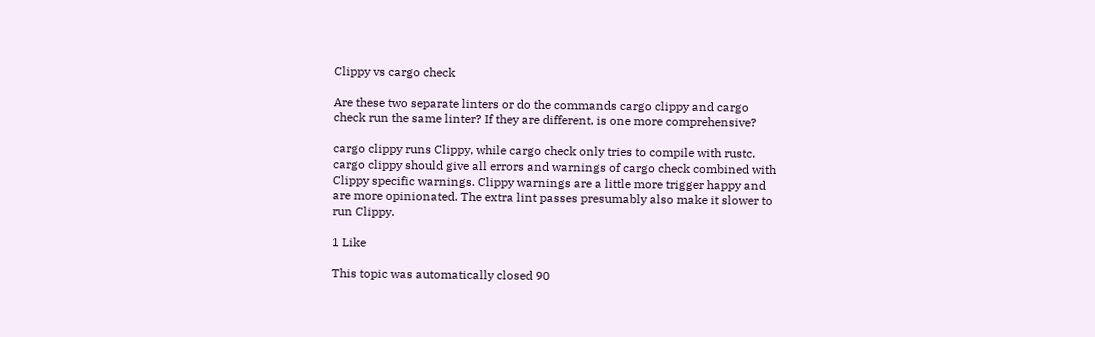Clippy vs cargo check

Are these two separate linters or do the commands cargo clippy and cargo check run the same linter? If they are different, is one more comprehensive?

cargo clippy runs Clippy, while cargo check only tries to compile with rustc. cargo clippy should give all errors and warnings of cargo check combined with Clippy specific warnings. Clippy warnings are a little more trigger happy and are more opinionated. The extra lint passes presumably also make it slower to run Clippy.

1 Like

This topic was automatically closed 90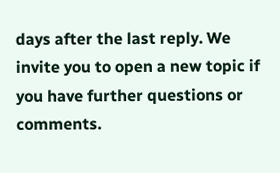days after the last reply. We invite you to open a new topic if you have further questions or comments.